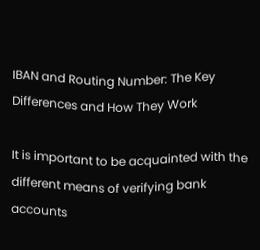IBAN and Routing Number: The Key Differences and How They Work

It is important to be acquainted with the different means of verifying bank accounts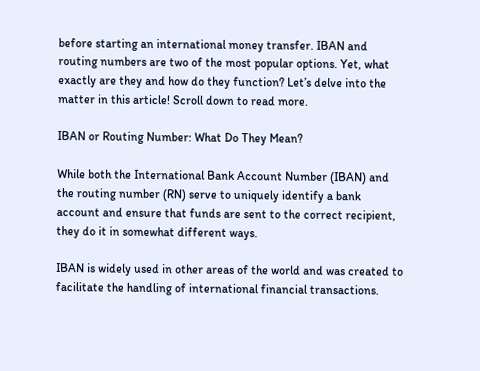before starting an international money transfer. IBAN and routing numbers are two of the most popular options. Yet, what exactly are they and how do they function? Let’s delve into the matter in this article! Scroll down to read more.

IBAN or Routing Number: What Do They Mean?

While both the International Bank Account Number (IBAN) and the routing number (RN) serve to uniquely identify a bank account and ensure that funds are sent to the correct recipient, they do it in somewhat different ways.

IBAN is widely used in other areas of the world and was created to facilitate the handling of international financial transactions.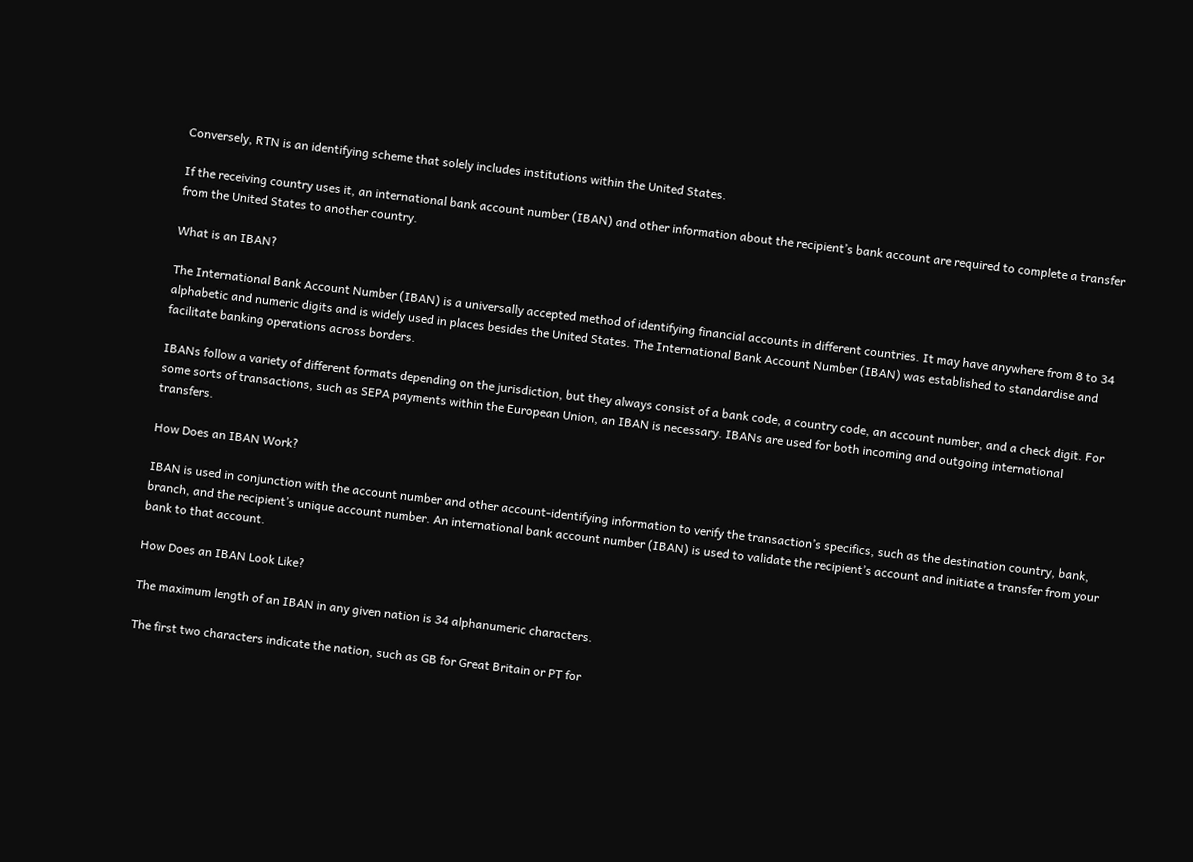Conversely, RTN is an identifying scheme that solely includes institutions within the United States.

If the receiving country uses it, an international bank account number (IBAN) and other information about the recipient’s bank account are required to complete a transfer from the United States to another country.

What is an IBAN?

The International Bank Account Number (IBAN) is a universally accepted method of identifying financial accounts in different countries. It may have anywhere from 8 to 34 alphabetic and numeric digits and is widely used in places besides the United States. The International Bank Account Number (IBAN) was established to standardise and facilitate banking operations across borders.

IBANs follow a variety of different formats depending on the jurisdiction, but they always consist of a bank code, a country code, an account number, and a check digit. For some sorts of transactions, such as SEPA payments within the European Union, an IBAN is necessary. IBANs are used for both incoming and outgoing international transfers.

How Does an IBAN Work?

IBAN is used in conjunction with the account number and other account-identifying information to verify the transaction’s specifics, such as the destination country, bank, branch, and the recipient’s unique account number. An international bank account number (IBAN) is used to validate the recipient’s account and initiate a transfer from your bank to that account.

How Does an IBAN Look Like?

The maximum length of an IBAN in any given nation is 34 alphanumeric characters.

The first two characters indicate the nation, such as GB for Great Britain or PT for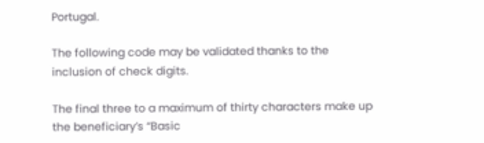Portugal.

The following code may be validated thanks to the inclusion of check digits.

The final three to a maximum of thirty characters make up the beneficiary’s “Basic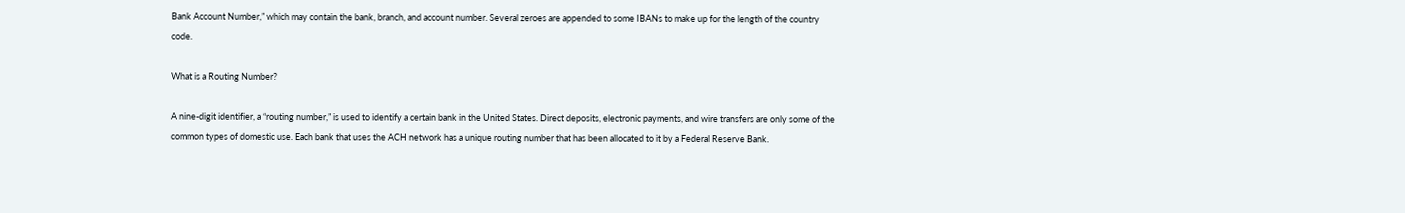Bank Account Number,” which may contain the bank, branch, and account number. Several zeroes are appended to some IBANs to make up for the length of the country code.

What is a Routing Number?

A nine-digit identifier, a “routing number,” is used to identify a certain bank in the United States. Direct deposits, electronic payments, and wire transfers are only some of the common types of domestic use. Each bank that uses the ACH network has a unique routing number that has been allocated to it by a Federal Reserve Bank.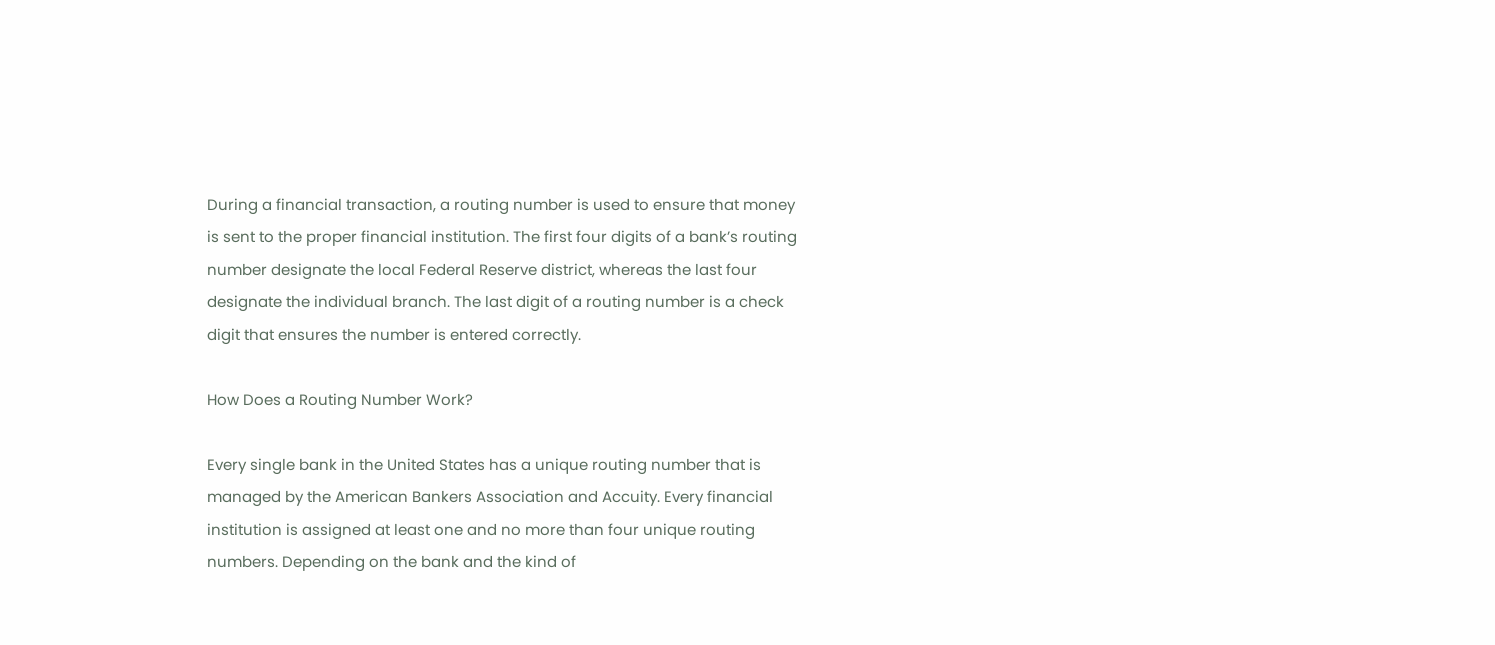During a financial transaction, a routing number is used to ensure that money is sent to the proper financial institution. The first four digits of a bank’s routing number designate the local Federal Reserve district, whereas the last four designate the individual branch. The last digit of a routing number is a check digit that ensures the number is entered correctly.

How Does a Routing Number Work?

Every single bank in the United States has a unique routing number that is managed by the American Bankers Association and Accuity. Every financial institution is assigned at least one and no more than four unique routing numbers. Depending on the bank and the kind of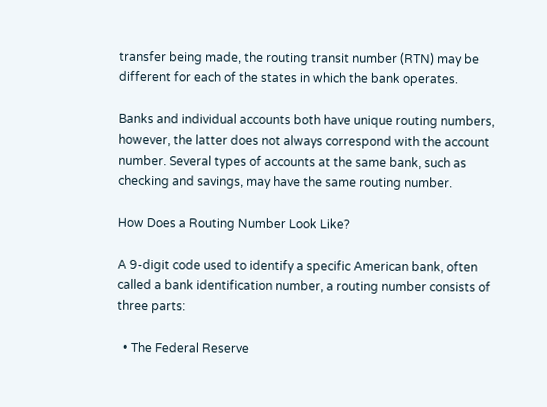transfer being made, the routing transit number (RTN) may be different for each of the states in which the bank operates.

Banks and individual accounts both have unique routing numbers, however, the latter does not always correspond with the account number. Several types of accounts at the same bank, such as checking and savings, may have the same routing number.

How Does a Routing Number Look Like?

A 9-digit code used to identify a specific American bank, often called a bank identification number, a routing number consists of three parts:

  • The Federal Reserve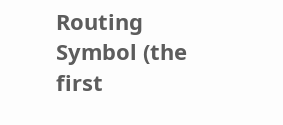Routing Symbol (the first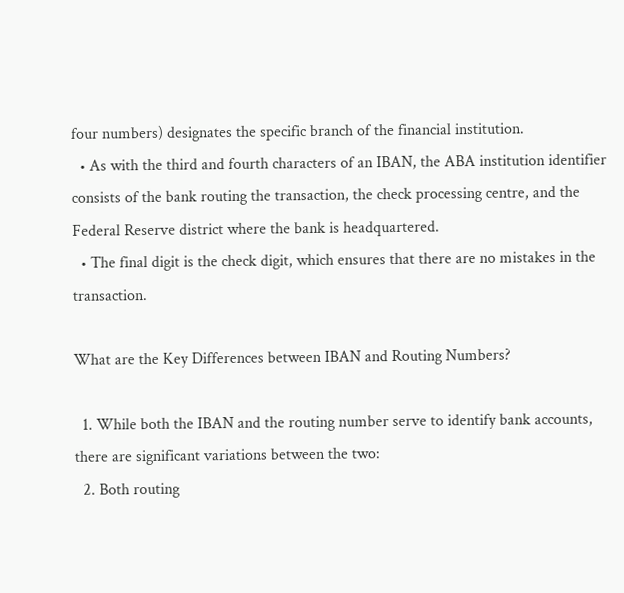four numbers) designates the specific branch of the financial institution.
  • As with the third and fourth characters of an IBAN, the ABA institution identifier consists of the bank routing the transaction, the check processing centre, and the Federal Reserve district where the bank is headquartered.
  • The final digit is the check digit, which ensures that there are no mistakes in the transaction.

What are the Key Differences between IBAN and Routing Numbers?

  1. While both the IBAN and the routing number serve to identify bank accounts, there are significant variations between the two:
  2. Both routing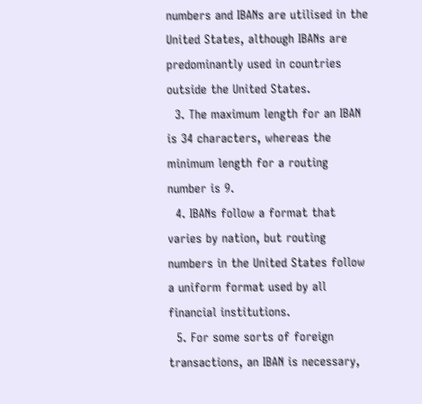numbers and IBANs are utilised in the United States, although IBANs are predominantly used in countries outside the United States.
  3. The maximum length for an IBAN is 34 characters, whereas the minimum length for a routing number is 9.
  4. IBANs follow a format that varies by nation, but routing numbers in the United States follow a uniform format used by all financial institutions.
  5. For some sorts of foreign transactions, an IBAN is necessary,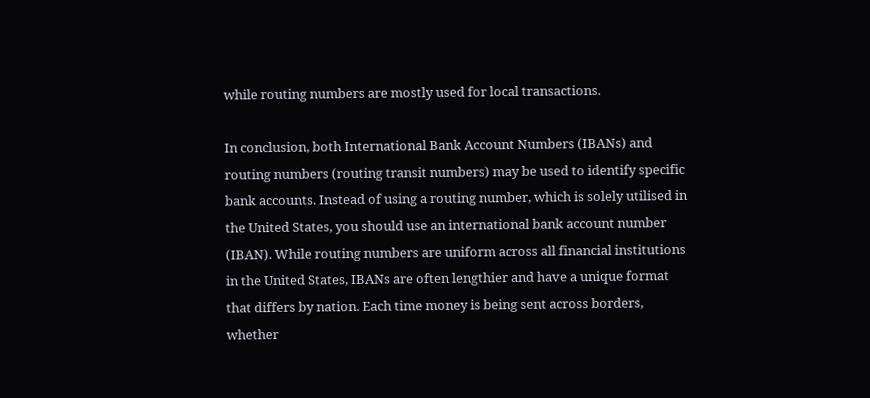while routing numbers are mostly used for local transactions.

In conclusion, both International Bank Account Numbers (IBANs) and routing numbers (routing transit numbers) may be used to identify specific bank accounts. Instead of using a routing number, which is solely utilised in the United States, you should use an international bank account number (IBAN). While routing numbers are uniform across all financial institutions in the United States, IBANs are often lengthier and have a unique format that differs by nation. Each time money is being sent across borders, whether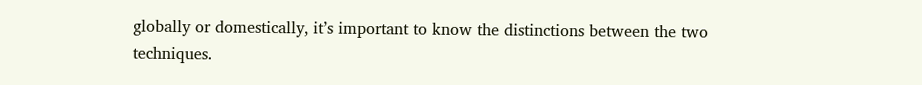globally or domestically, it’s important to know the distinctions between the two techniques.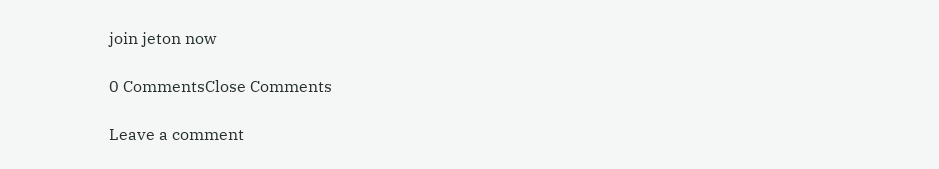join jeton now

0 CommentsClose Comments

Leave a comment